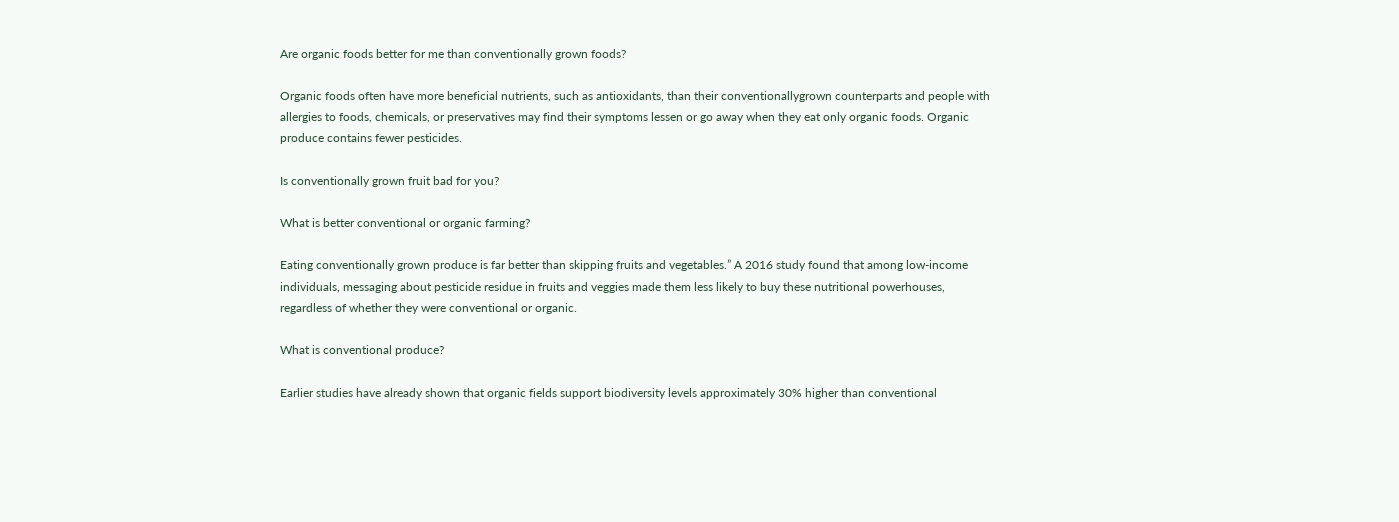Are organic foods better for me than conventionally grown foods?

Organic foods often have more beneficial nutrients, such as antioxidants, than their conventionallygrown counterparts and people with allergies to foods, chemicals, or preservatives may find their symptoms lessen or go away when they eat only organic foods. Organic produce contains fewer pesticides.

Is conventionally grown fruit bad for you?

What is better conventional or organic farming?

Eating conventionally grown produce is far better than skipping fruits and vegetables.” A 2016 study found that among low-income individuals, messaging about pesticide residue in fruits and veggies made them less likely to buy these nutritional powerhouses, regardless of whether they were conventional or organic.

What is conventional produce?

Earlier studies have already shown that organic fields support biodiversity levels approximately 30% higher than conventional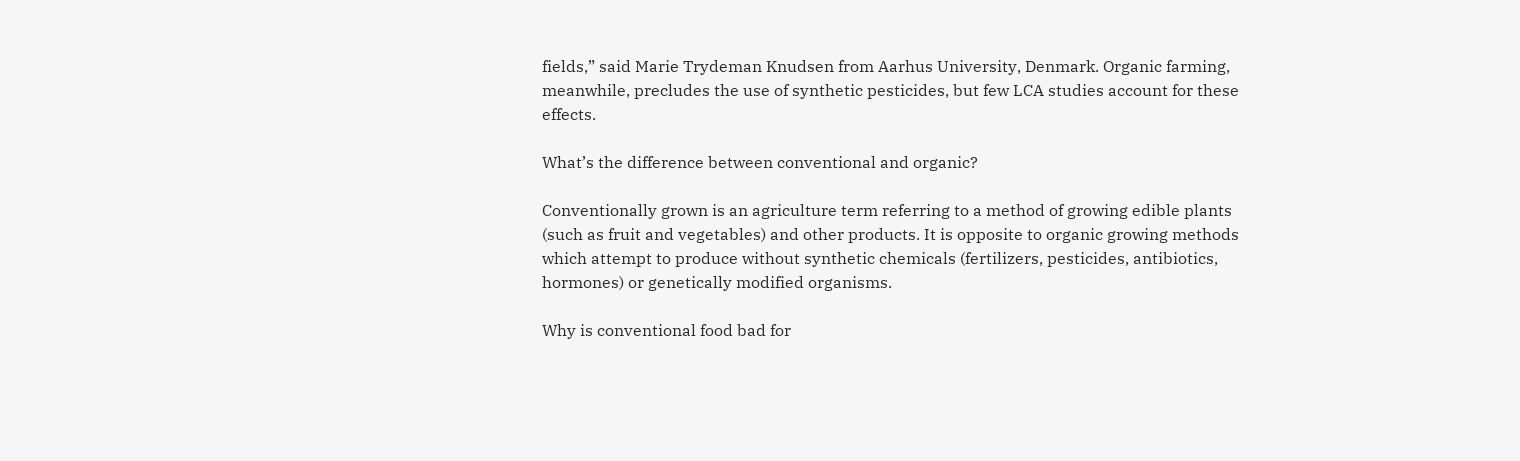fields,” said Marie Trydeman Knudsen from Aarhus University, Denmark. Organic farming, meanwhile, precludes the use of synthetic pesticides, but few LCA studies account for these effects.

What’s the difference between conventional and organic?

Conventionally grown is an agriculture term referring to a method of growing edible plants (such as fruit and vegetables) and other products. It is opposite to organic growing methods which attempt to produce without synthetic chemicals (fertilizers, pesticides, antibiotics, hormones) or genetically modified organisms.

Why is conventional food bad for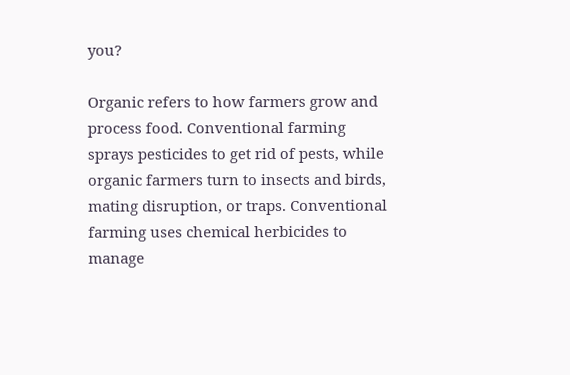you?

Organic refers to how farmers grow and process food. Conventional farming sprays pesticides to get rid of pests, while organic farmers turn to insects and birds, mating disruption, or traps. Conventional farming uses chemical herbicides to manage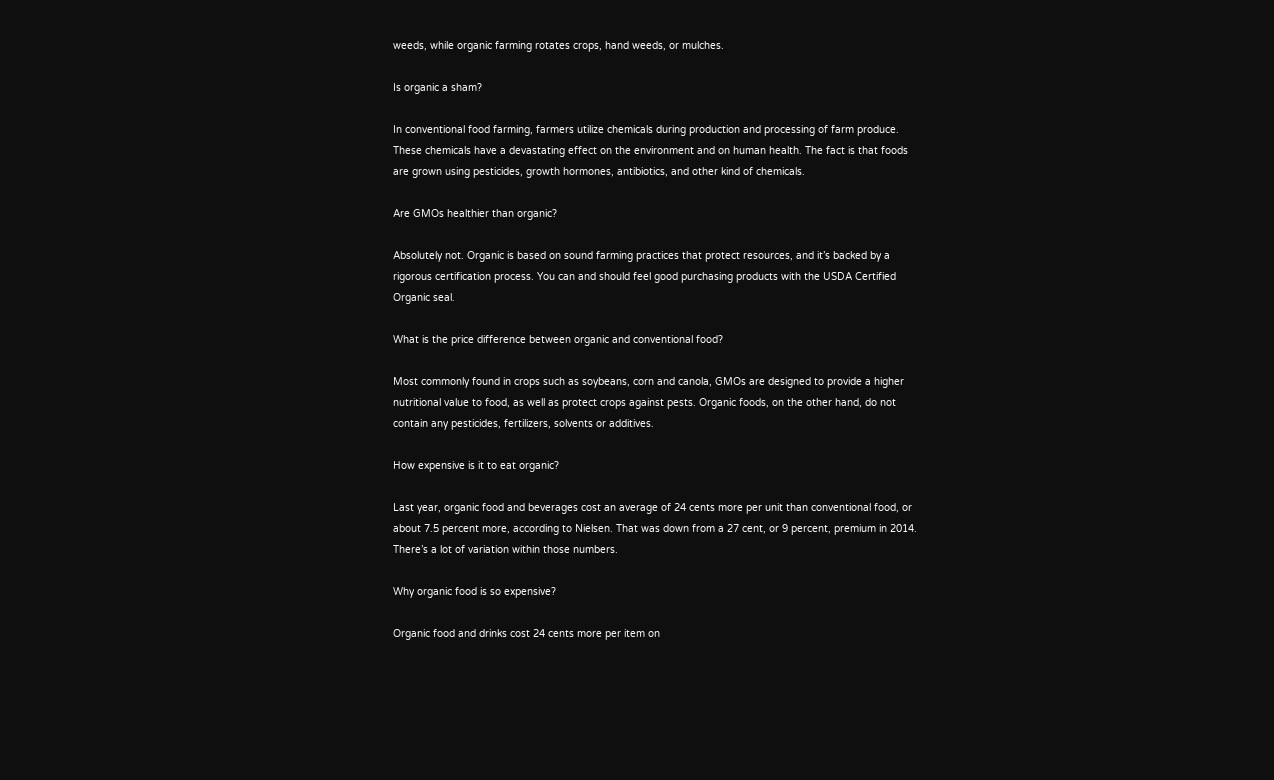weeds, while organic farming rotates crops, hand weeds, or mulches.

Is organic a sham?

In conventional food farming, farmers utilize chemicals during production and processing of farm produce. These chemicals have a devastating effect on the environment and on human health. The fact is that foods are grown using pesticides, growth hormones, antibiotics, and other kind of chemicals.

Are GMOs healthier than organic?

Absolutely not. Organic is based on sound farming practices that protect resources, and it’s backed by a rigorous certification process. You can and should feel good purchasing products with the USDA Certified Organic seal.

What is the price difference between organic and conventional food?

Most commonly found in crops such as soybeans, corn and canola, GMOs are designed to provide a higher nutritional value to food, as well as protect crops against pests. Organic foods, on the other hand, do not contain any pesticides, fertilizers, solvents or additives.

How expensive is it to eat organic?

Last year, organic food and beverages cost an average of 24 cents more per unit than conventional food, or about 7.5 percent more, according to Nielsen. That was down from a 27 cent, or 9 percent, premium in 2014. There’s a lot of variation within those numbers.

Why organic food is so expensive?

Organic food and drinks cost 24 cents more per item on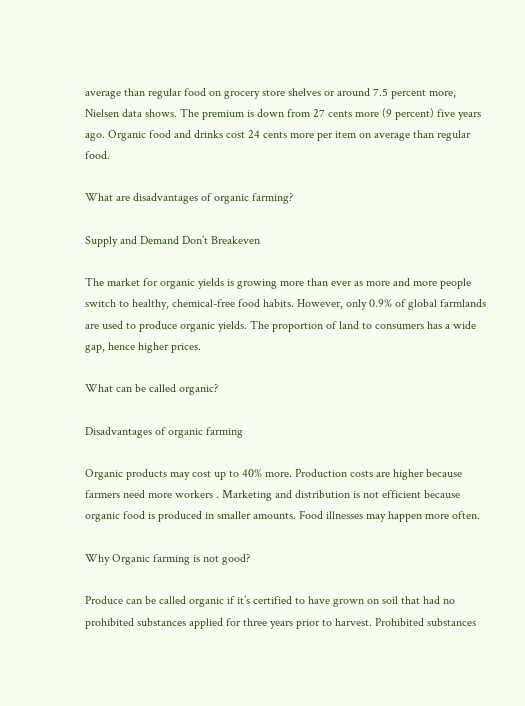average than regular food on grocery store shelves or around 7.5 percent more, Nielsen data shows. The premium is down from 27 cents more (9 percent) five years ago. Organic food and drinks cost 24 cents more per item on average than regular food.

What are disadvantages of organic farming?

Supply and Demand Don’t Breakeven

The market for organic yields is growing more than ever as more and more people switch to healthy, chemical-free food habits. However, only 0.9% of global farmlands are used to produce organic yields. The proportion of land to consumers has a wide gap, hence higher prices.

What can be called organic?

Disadvantages of organic farming

Organic products may cost up to 40% more. Production costs are higher because farmers need more workers . Marketing and distribution is not efficient because organic food is produced in smaller amounts. Food illnesses may happen more often.

Why Organic farming is not good?

Produce can be called organic if it’s certified to have grown on soil that had no prohibited substances applied for three years prior to harvest. Prohibited substances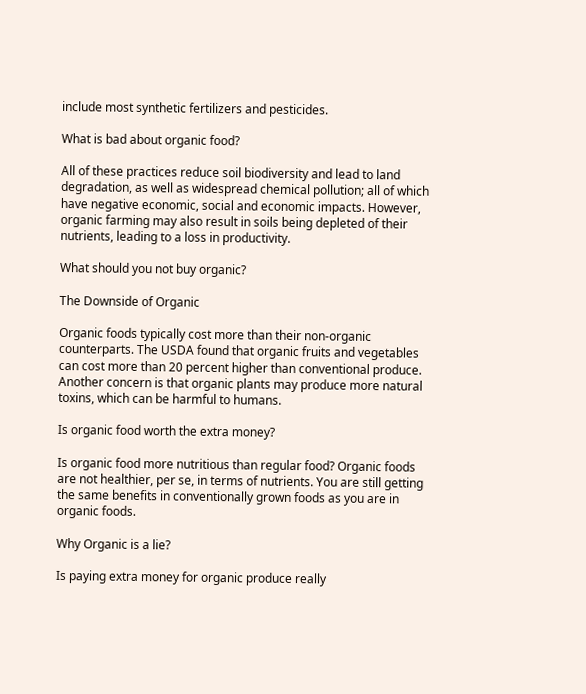include most synthetic fertilizers and pesticides.

What is bad about organic food?

All of these practices reduce soil biodiversity and lead to land degradation, as well as widespread chemical pollution; all of which have negative economic, social and economic impacts. However, organic farming may also result in soils being depleted of their nutrients, leading to a loss in productivity.

What should you not buy organic?

The Downside of Organic

Organic foods typically cost more than their non-organic counterparts. The USDA found that organic fruits and vegetables can cost more than 20 percent higher than conventional produce. Another concern is that organic plants may produce more natural toxins, which can be harmful to humans.

Is organic food worth the extra money?

Is organic food more nutritious than regular food? Organic foods are not healthier, per se, in terms of nutrients. You are still getting the same benefits in conventionally grown foods as you are in organic foods.

Why Organic is a lie?

Is paying extra money for organic produce really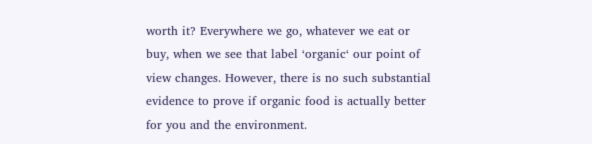worth it? Everywhere we go, whatever we eat or buy, when we see that label ‘organic‘ our point of view changes. However, there is no such substantial evidence to prove if organic food is actually better for you and the environment.